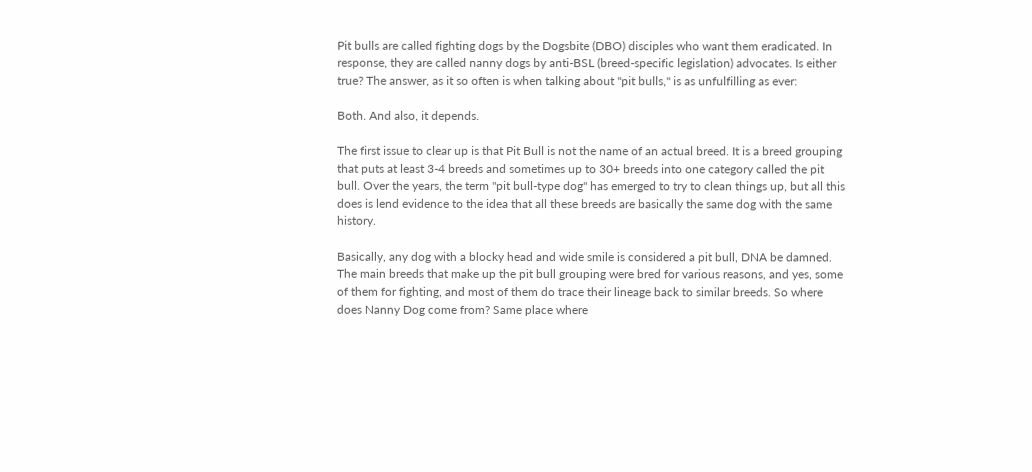Pit bulls are called fighting dogs by the Dogsbite (DBO) disciples who want them eradicated. In response, they are called nanny dogs by anti-BSL (breed-specific legislation) advocates. Is either true? The answer, as it so often is when talking about "pit bulls," is as unfulfilling as ever:

Both. And also, it depends.

The first issue to clear up is that Pit Bull is not the name of an actual breed. It is a breed grouping that puts at least 3-4 breeds and sometimes up to 30+ breeds into one category called the pit bull. Over the years, the term "pit bull-type dog" has emerged to try to clean things up, but all this does is lend evidence to the idea that all these breeds are basically the same dog with the same history.

Basically, any dog with a blocky head and wide smile is considered a pit bull, DNA be damned. The main breeds that make up the pit bull grouping were bred for various reasons, and yes, some of them for fighting, and most of them do trace their lineage back to similar breeds. So where does Nanny Dog come from? Same place where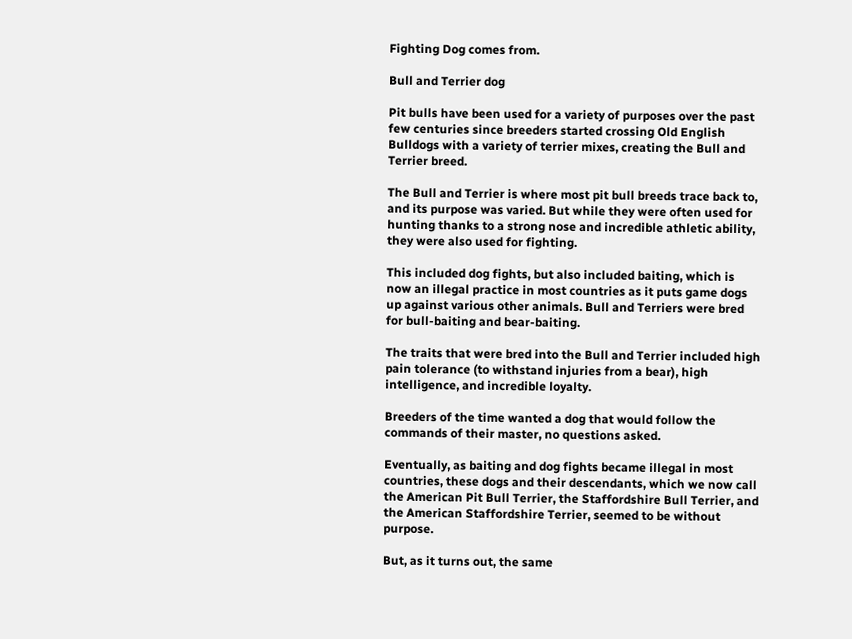Fighting Dog comes from.

Bull and Terrier dog

Pit bulls have been used for a variety of purposes over the past few centuries since breeders started crossing Old English Bulldogs with a variety of terrier mixes, creating the Bull and Terrier breed.

The Bull and Terrier is where most pit bull breeds trace back to, and its purpose was varied. But while they were often used for hunting thanks to a strong nose and incredible athletic ability, they were also used for fighting.

This included dog fights, but also included baiting, which is now an illegal practice in most countries as it puts game dogs up against various other animals. Bull and Terriers were bred for bull-baiting and bear-baiting.

The traits that were bred into the Bull and Terrier included high pain tolerance (to withstand injuries from a bear), high intelligence, and incredible loyalty.

Breeders of the time wanted a dog that would follow the commands of their master, no questions asked.

Eventually, as baiting and dog fights became illegal in most countries, these dogs and their descendants, which we now call the American Pit Bull Terrier, the Staffordshire Bull Terrier, and the American Staffordshire Terrier, seemed to be without purpose.

But, as it turns out, the same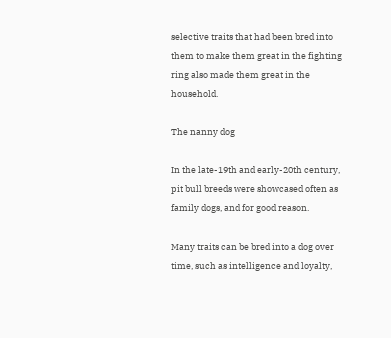selective traits that had been bred into them to make them great in the fighting ring also made them great in the household.

The nanny dog

In the late-19th and early-20th century, pit bull breeds were showcased often as family dogs, and for good reason.

Many traits can be bred into a dog over time, such as intelligence and loyalty,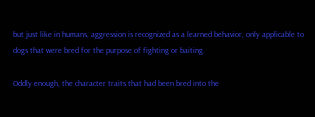but just like in humans, aggression is recognized as a learned behavior, only applicable to dogs that were bred for the purpose of fighting or baiting.

Oddly enough, the character traits that had been bred into the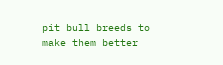pit bull breeds to make them better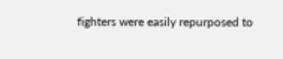fighters were easily repurposed to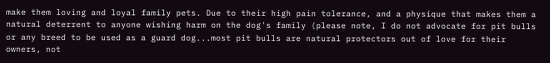make them loving and loyal family pets. Due to their high pain tolerance, and a physique that makes them a natural deterrent to anyone wishing harm on the dog's family (please note, I do not advocate for pit bulls or any breed to be used as a guard dog...most pit bulls are natural protectors out of love for their owners, not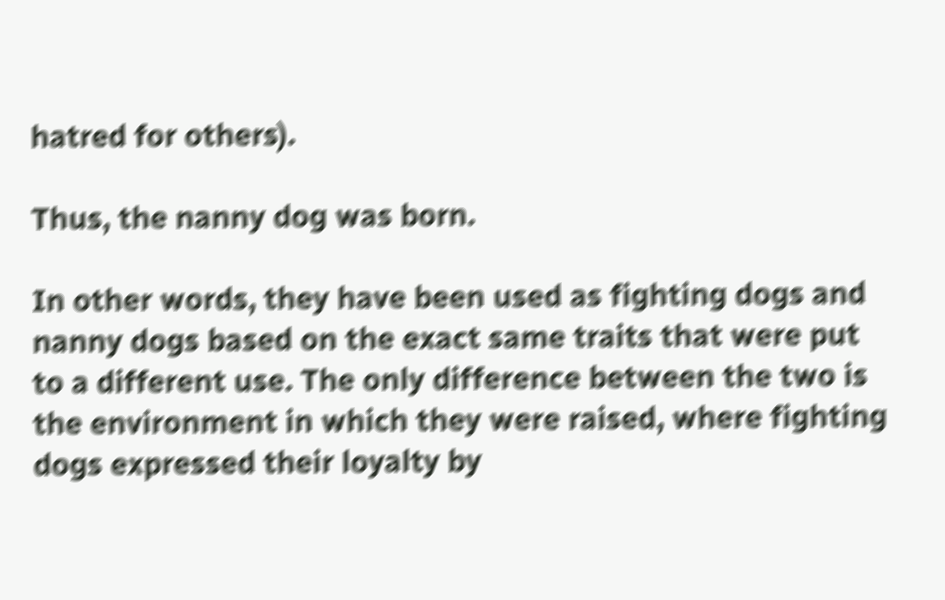hatred for others).

Thus, the nanny dog was born.

In other words, they have been used as fighting dogs and nanny dogs based on the exact same traits that were put to a different use. The only difference between the two is the environment in which they were raised, where fighting dogs expressed their loyalty by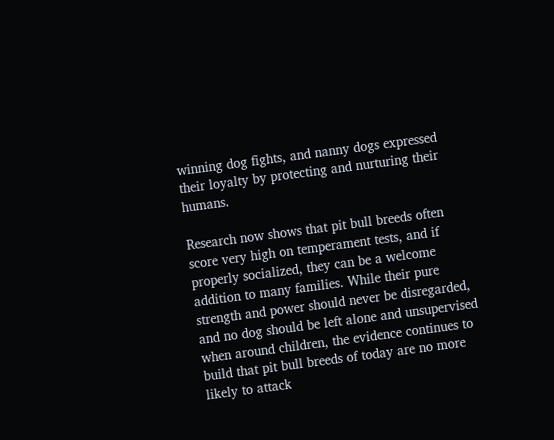winning dog fights, and nanny dogs expressed their loyalty by protecting and nurturing their humans.

Research now shows that pit bull breeds often score very high on temperament tests, and if properly socialized, they can be a welcome addition to many families. While their pure strength and power should never be disregarded, and no dog should be left alone and unsupervised when around children, the evidence continues to build that pit bull breeds of today are no more likely to attack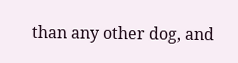than any other dog, and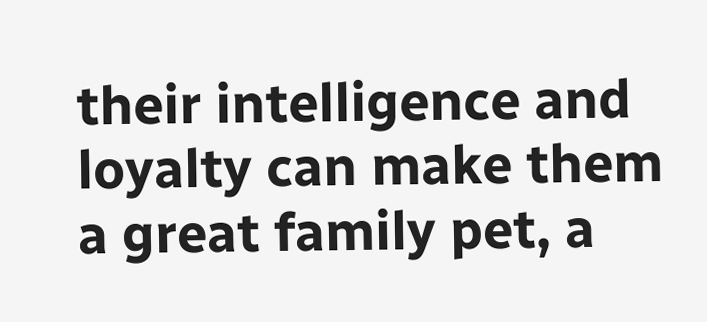their intelligence and loyalty can make them a great family pet, a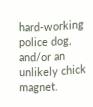hard-working police dog, and/or an unlikely chick magnet.